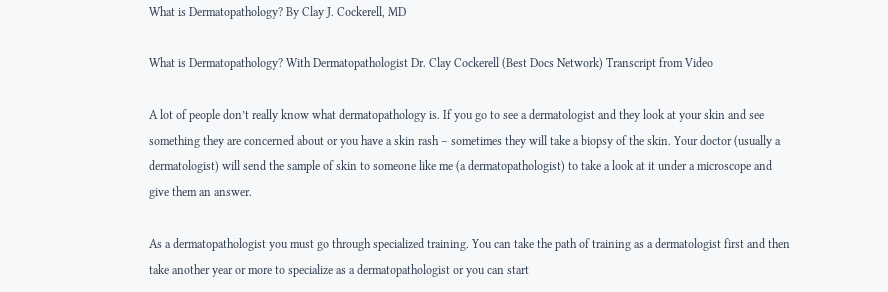What is Dermatopathology? By Clay J. Cockerell, MD

What is Dermatopathology? With Dermatopathologist Dr. Clay Cockerell (Best Docs Network) Transcript from Video

A lot of people don’t really know what dermatopathology is. If you go to see a dermatologist and they look at your skin and see something they are concerned about or you have a skin rash – sometimes they will take a biopsy of the skin. Your doctor (usually a dermatologist) will send the sample of skin to someone like me (a dermatopathologist) to take a look at it under a microscope and give them an answer.

As a dermatopathologist you must go through specialized training. You can take the path of training as a dermatologist first and then take another year or more to specialize as a dermatopathologist or you can start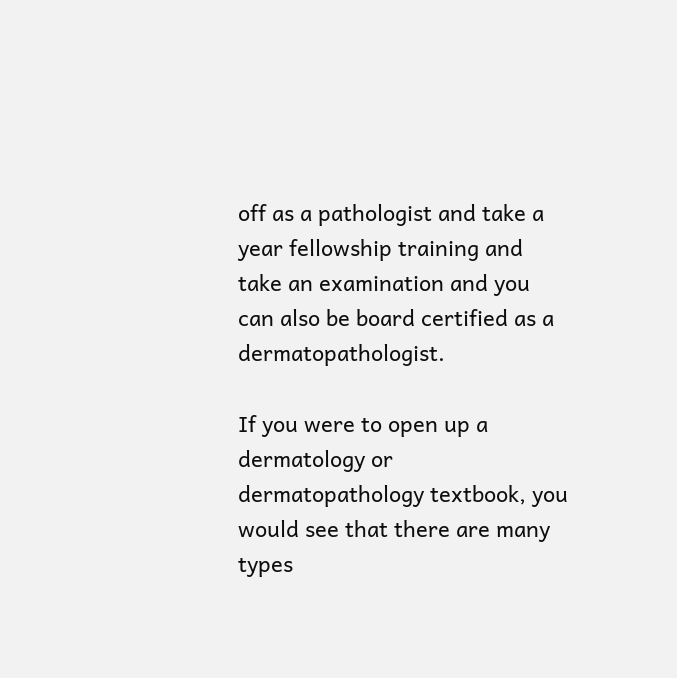off as a pathologist and take a year fellowship training and take an examination and you can also be board certified as a dermatopathologist.

If you were to open up a dermatology or dermatopathology textbook, you would see that there are many types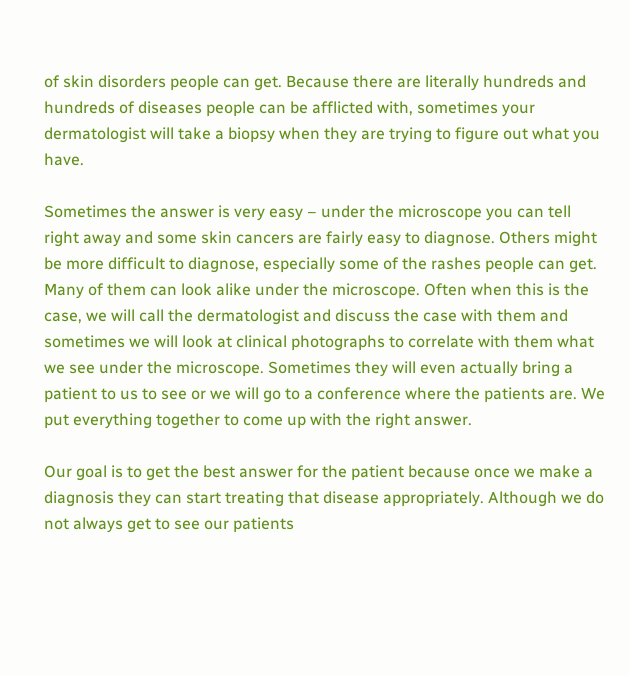of skin disorders people can get. Because there are literally hundreds and hundreds of diseases people can be afflicted with, sometimes your dermatologist will take a biopsy when they are trying to figure out what you have.

Sometimes the answer is very easy – under the microscope you can tell right away and some skin cancers are fairly easy to diagnose. Others might be more difficult to diagnose, especially some of the rashes people can get. Many of them can look alike under the microscope. Often when this is the case, we will call the dermatologist and discuss the case with them and sometimes we will look at clinical photographs to correlate with them what we see under the microscope. Sometimes they will even actually bring a patient to us to see or we will go to a conference where the patients are. We put everything together to come up with the right answer.

Our goal is to get the best answer for the patient because once we make a diagnosis they can start treating that disease appropriately. Although we do not always get to see our patients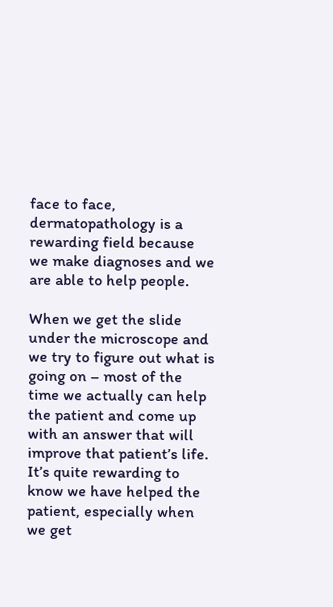face to face, dermatopathology is a rewarding field because we make diagnoses and we are able to help people.

When we get the slide under the microscope and we try to figure out what is going on – most of the time we actually can help the patient and come up with an answer that will improve that patient’s life. It’s quite rewarding to know we have helped the patient, especially when we get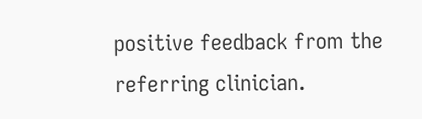positive feedback from the referring clinician.